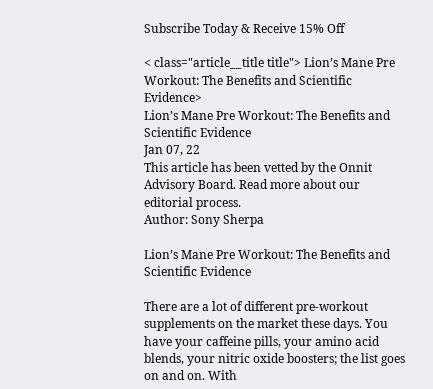Subscribe Today & Receive 15% Off

< class="article__title title"> Lion’s Mane Pre Workout: The Benefits and Scientific Evidence>
Lion’s Mane Pre Workout: The Benefits and Scientific Evidence
Jan 07, 22
This article has been vetted by the Onnit Advisory Board. Read more about our editorial process.
Author: Sony Sherpa

Lion’s Mane Pre Workout: The Benefits and Scientific Evidence

There are a lot of different pre-workout supplements on the market these days. You have your caffeine pills, your amino acid blends, your nitric oxide boosters; the list goes on and on. With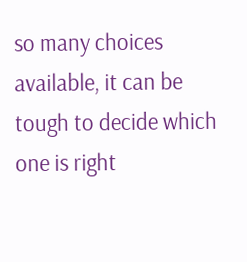so many choices available, it can be tough to decide which one is right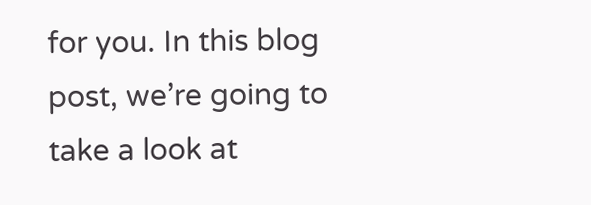for you. In this blog post, we’re going to take a look at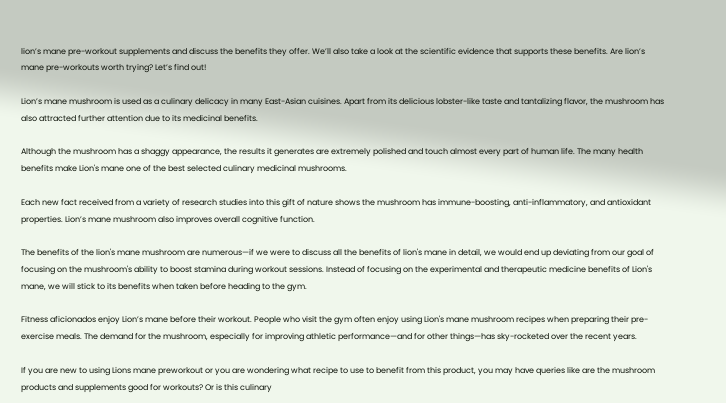lion’s mane pre-workout supplements and discuss the benefits they offer. We’ll also take a look at the scientific evidence that supports these benefits. Are lion’s mane pre-workouts worth trying? Let’s find out!

Lion’s mane mushroom is used as a culinary delicacy in many East-Asian cuisines. Apart from its delicious lobster-like taste and tantalizing flavor, the mushroom has also attracted further attention due to its medicinal benefits.

Although the mushroom has a shaggy appearance, the results it generates are extremely polished and touch almost every part of human life. The many health benefits make Lion's mane one of the best selected culinary medicinal mushrooms.

Each new fact received from a variety of research studies into this gift of nature shows the mushroom has immune-boosting, anti-inflammatory, and antioxidant properties. Lion’s mane mushroom also improves overall cognitive function.

The benefits of the lion's mane mushroom are numerous—if we were to discuss all the benefits of lion's mane in detail, we would end up deviating from our goal of focusing on the mushroom's ability to boost stamina during workout sessions. Instead of focusing on the experimental and therapeutic medicine benefits of Lion's mane, we will stick to its benefits when taken before heading to the gym.

Fitness aficionados enjoy Lion’s mane before their workout. People who visit the gym often enjoy using Lion's mane mushroom recipes when preparing their pre-exercise meals. The demand for the mushroom, especially for improving athletic performance—and for other things—has sky-rocketed over the recent years.

If you are new to using Lions mane preworkout or you are wondering what recipe to use to benefit from this product, you may have queries like are the mushroom products and supplements good for workouts? Or is this culinary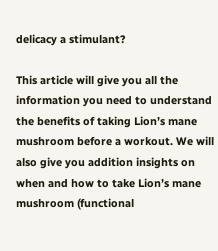delicacy a stimulant?

This article will give you all the information you need to understand the benefits of taking Lion’s mane mushroom before a workout. We will also give you addition insights on when and how to take Lion’s mane mushroom (functional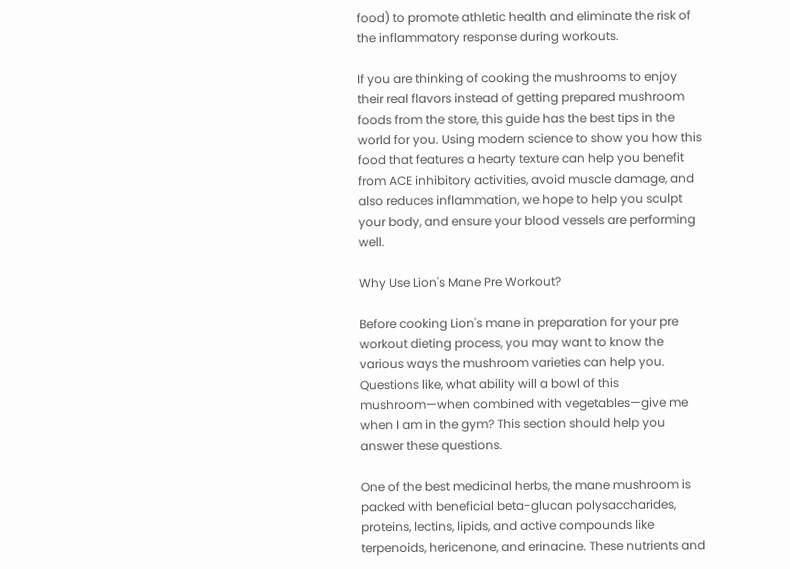food) to promote athletic health and eliminate the risk of the inflammatory response during workouts.

If you are thinking of cooking the mushrooms to enjoy their real flavors instead of getting prepared mushroom foods from the store, this guide has the best tips in the world for you. Using modern science to show you how this food that features a hearty texture can help you benefit from ACE inhibitory activities, avoid muscle damage, and also reduces inflammation, we hope to help you sculpt your body, and ensure your blood vessels are performing well.

Why Use Lion's Mane Pre Workout?

Before cooking Lion's mane in preparation for your pre workout dieting process, you may want to know the various ways the mushroom varieties can help you. Questions like, what ability will a bowl of this mushroom—when combined with vegetables—give me when I am in the gym? This section should help you answer these questions.

One of the best medicinal herbs, the mane mushroom is packed with beneficial beta-glucan polysaccharides, proteins, lectins, lipids, and active compounds like terpenoids, hericenone, and erinacine. These nutrients and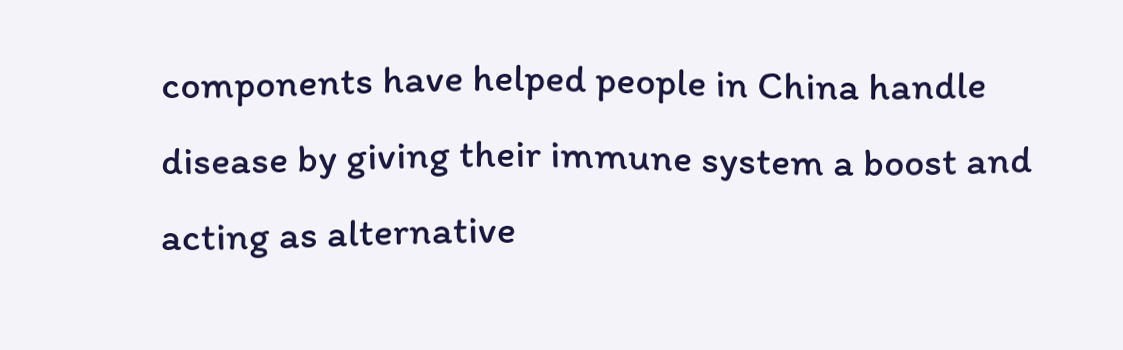components have helped people in China handle disease by giving their immune system a boost and acting as alternative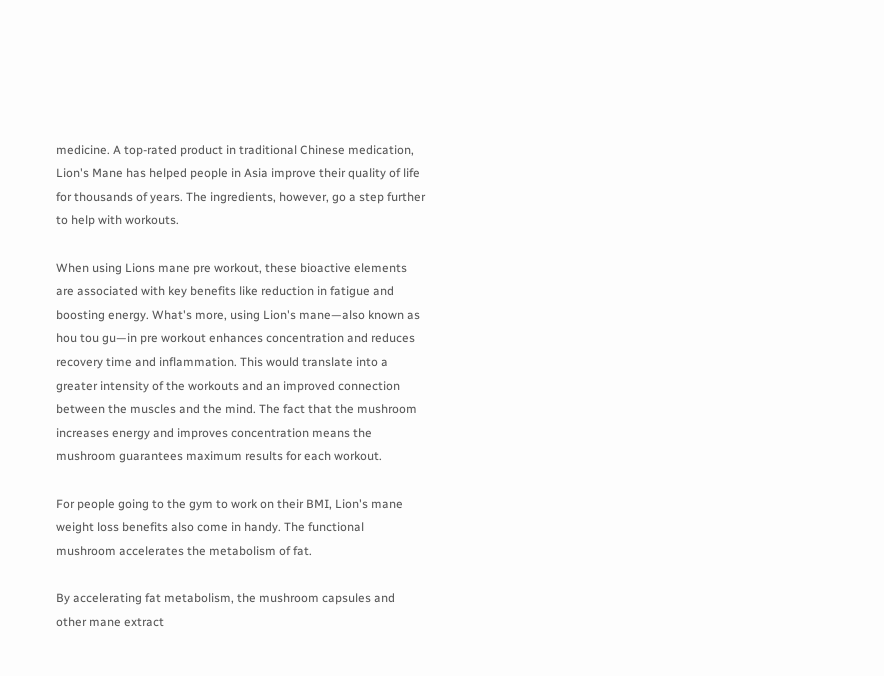medicine. A top-rated product in traditional Chinese medication, Lion's Mane has helped people in Asia improve their quality of life for thousands of years. The ingredients, however, go a step further to help with workouts.

When using Lions mane pre workout, these bioactive elements are associated with key benefits like reduction in fatigue and boosting energy. What's more, using Lion's mane—also known as hou tou gu—in pre workout enhances concentration and reduces recovery time and inflammation. This would translate into a greater intensity of the workouts and an improved connection between the muscles and the mind. The fact that the mushroom increases energy and improves concentration means the mushroom guarantees maximum results for each workout.

For people going to the gym to work on their BMI, Lion's mane weight loss benefits also come in handy. The functional mushroom accelerates the metabolism of fat.

By accelerating fat metabolism, the mushroom capsules and other mane extract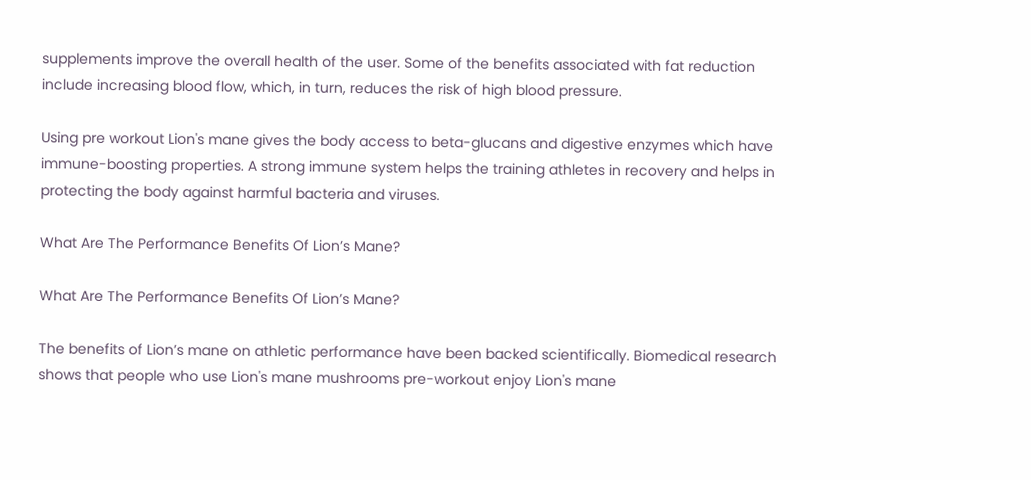supplements improve the overall health of the user. Some of the benefits associated with fat reduction include increasing blood flow, which, in turn, reduces the risk of high blood pressure.

Using pre workout Lion's mane gives the body access to beta-glucans and digestive enzymes which have immune-boosting properties. A strong immune system helps the training athletes in recovery and helps in protecting the body against harmful bacteria and viruses.

What Are The Performance Benefits Of Lion’s Mane?

What Are The Performance Benefits Of Lion’s Mane?

The benefits of Lion’s mane on athletic performance have been backed scientifically. Biomedical research shows that people who use Lion's mane mushrooms pre-workout enjoy Lion's mane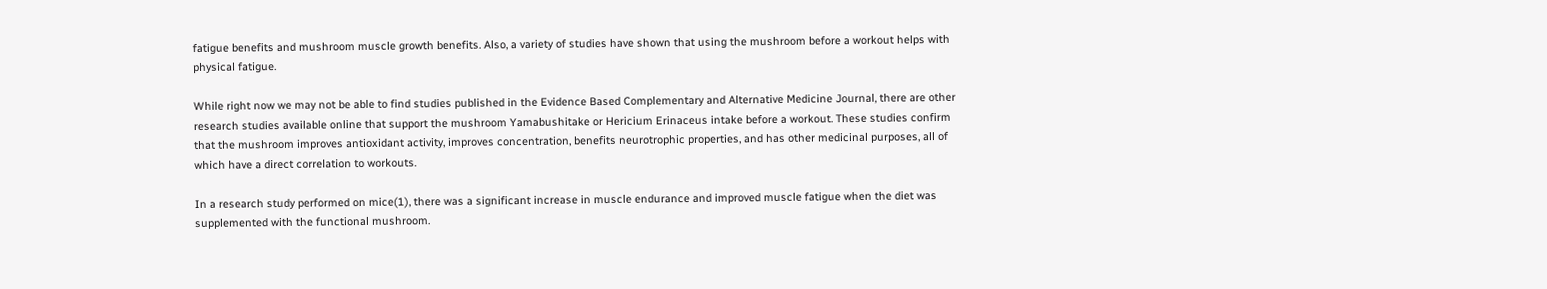fatigue benefits and mushroom muscle growth benefits. Also, a variety of studies have shown that using the mushroom before a workout helps with physical fatigue.

While right now we may not be able to find studies published in the Evidence Based Complementary and Alternative Medicine Journal, there are other research studies available online that support the mushroom Yamabushitake or Hericium Erinaceus intake before a workout. These studies confirm that the mushroom improves antioxidant activity, improves concentration, benefits neurotrophic properties, and has other medicinal purposes, all of which have a direct correlation to workouts.

In a research study performed on mice(1), there was a significant increase in muscle endurance and improved muscle fatigue when the diet was supplemented with the functional mushroom.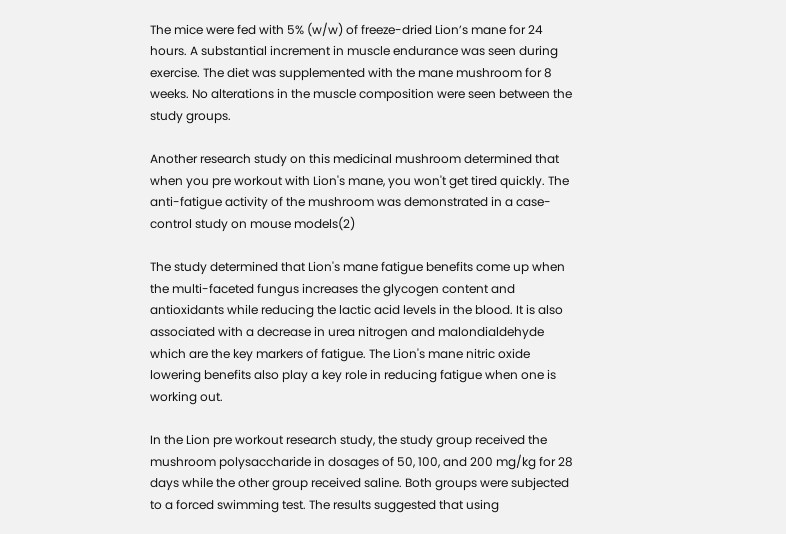The mice were fed with 5% (w/w) of freeze-dried Lion’s mane for 24 hours. A substantial increment in muscle endurance was seen during exercise. The diet was supplemented with the mane mushroom for 8 weeks. No alterations in the muscle composition were seen between the study groups.

Another research study on this medicinal mushroom determined that when you pre workout with Lion's mane, you won't get tired quickly. The anti-fatigue activity of the mushroom was demonstrated in a case-control study on mouse models(2)

The study determined that Lion's mane fatigue benefits come up when the multi-faceted fungus increases the glycogen content and antioxidants while reducing the lactic acid levels in the blood. It is also associated with a decrease in urea nitrogen and malondialdehyde which are the key markers of fatigue. The Lion's mane nitric oxide lowering benefits also play a key role in reducing fatigue when one is working out.

In the Lion pre workout research study, the study group received the mushroom polysaccharide in dosages of 50, 100, and 200 mg/kg for 28 days while the other group received saline. Both groups were subjected to a forced swimming test. The results suggested that using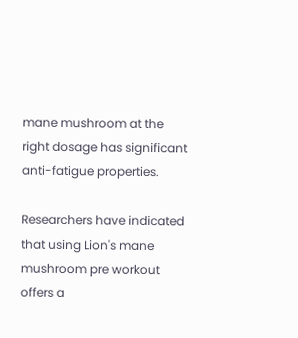mane mushroom at the right dosage has significant anti-fatigue properties.

Researchers have indicated that using Lion's mane mushroom pre workout offers a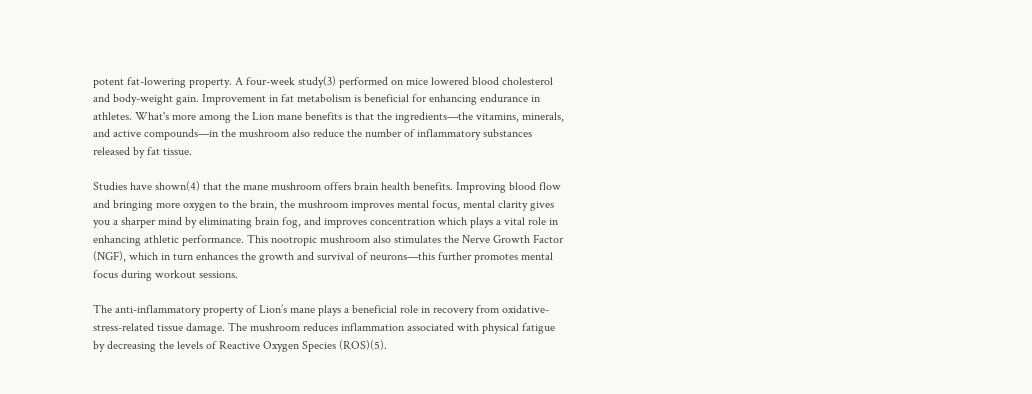potent fat-lowering property. A four-week study(3) performed on mice lowered blood cholesterol and body-weight gain. Improvement in fat metabolism is beneficial for enhancing endurance in athletes. What's more among the Lion mane benefits is that the ingredients—the vitamins, minerals, and active compounds—in the mushroom also reduce the number of inflammatory substances released by fat tissue.

Studies have shown(4) that the mane mushroom offers brain health benefits. Improving blood flow and bringing more oxygen to the brain, the mushroom improves mental focus, mental clarity gives you a sharper mind by eliminating brain fog, and improves concentration which plays a vital role in enhancing athletic performance. This nootropic mushroom also stimulates the Nerve Growth Factor (NGF), which in turn enhances the growth and survival of neurons—this further promotes mental focus during workout sessions.

The anti-inflammatory property of Lion’s mane plays a beneficial role in recovery from oxidative-stress-related tissue damage. The mushroom reduces inflammation associated with physical fatigue by decreasing the levels of Reactive Oxygen Species (ROS)(5).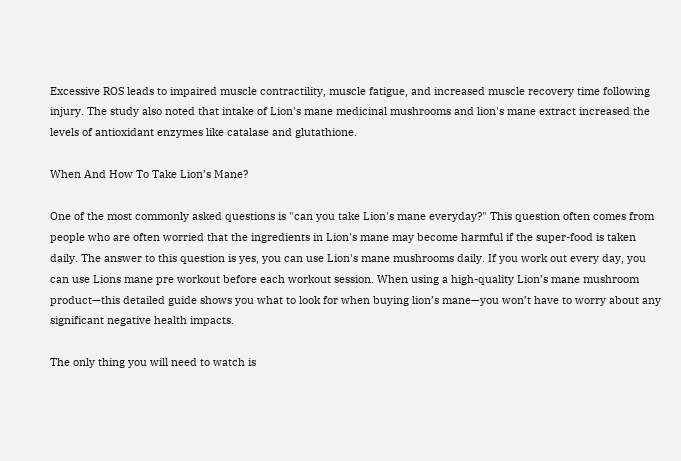Excessive ROS leads to impaired muscle contractility, muscle fatigue, and increased muscle recovery time following injury. The study also noted that intake of Lion's mane medicinal mushrooms and lion's mane extract increased the levels of antioxidant enzymes like catalase and glutathione.

When And How To Take Lion’s Mane?

One of the most commonly asked questions is "can you take Lion's mane everyday?" This question often comes from people who are often worried that the ingredients in Lion's mane may become harmful if the super-food is taken daily. The answer to this question is yes, you can use Lion's mane mushrooms daily. If you work out every day, you can use Lions mane pre workout before each workout session. When using a high-quality Lion’s mane mushroom product—this detailed guide shows you what to look for when buying lion’s mane—you won’t have to worry about any significant negative health impacts.

The only thing you will need to watch is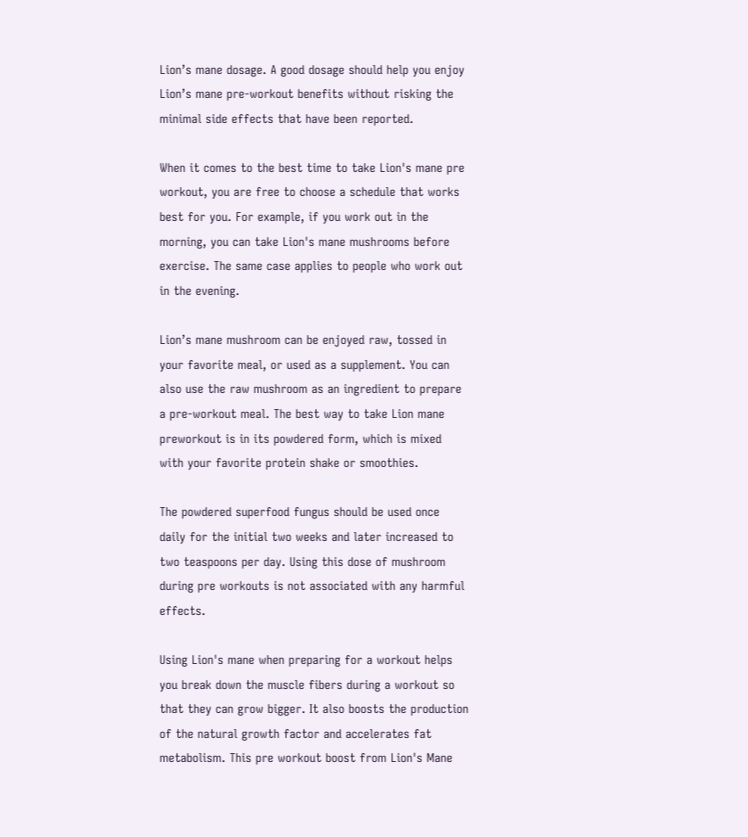Lion’s mane dosage. A good dosage should help you enjoy Lion’s mane pre-workout benefits without risking the minimal side effects that have been reported.

When it comes to the best time to take Lion's mane pre workout, you are free to choose a schedule that works best for you. For example, if you work out in the morning, you can take Lion's mane mushrooms before exercise. The same case applies to people who work out in the evening.

Lion’s mane mushroom can be enjoyed raw, tossed in your favorite meal, or used as a supplement. You can also use the raw mushroom as an ingredient to prepare a pre-workout meal. The best way to take Lion mane preworkout is in its powdered form, which is mixed with your favorite protein shake or smoothies.

The powdered superfood fungus should be used once daily for the initial two weeks and later increased to two teaspoons per day. Using this dose of mushroom during pre workouts is not associated with any harmful effects.

Using Lion's mane when preparing for a workout helps you break down the muscle fibers during a workout so that they can grow bigger. It also boosts the production of the natural growth factor and accelerates fat metabolism. This pre workout boost from Lion's Mane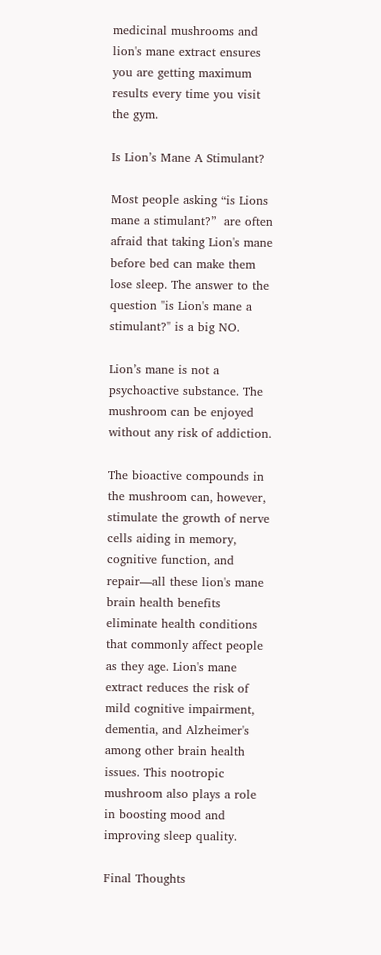medicinal mushrooms and lion's mane extract ensures you are getting maximum results every time you visit the gym.

Is Lion’s Mane A Stimulant?

Most people asking “is Lions mane a stimulant?”  are often afraid that taking Lion's mane before bed can make them lose sleep. The answer to the question "is Lion's mane a stimulant?" is a big NO.

Lion’s mane is not a psychoactive substance. The mushroom can be enjoyed without any risk of addiction.

The bioactive compounds in the mushroom can, however, stimulate the growth of nerve cells aiding in memory, cognitive function, and repair—all these lion's mane brain health benefits eliminate health conditions that commonly affect people as they age. Lion's mane extract reduces the risk of mild cognitive impairment, dementia, and Alzheimer's among other brain health issues. This nootropic mushroom also plays a role in boosting mood and improving sleep quality.

Final Thoughts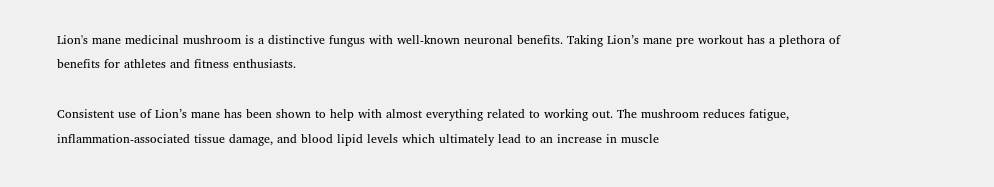Lion's mane medicinal mushroom is a distinctive fungus with well-known neuronal benefits. Taking Lion’s mane pre workout has a plethora of benefits for athletes and fitness enthusiasts.

Consistent use of Lion’s mane has been shown to help with almost everything related to working out. The mushroom reduces fatigue, inflammation-associated tissue damage, and blood lipid levels which ultimately lead to an increase in muscle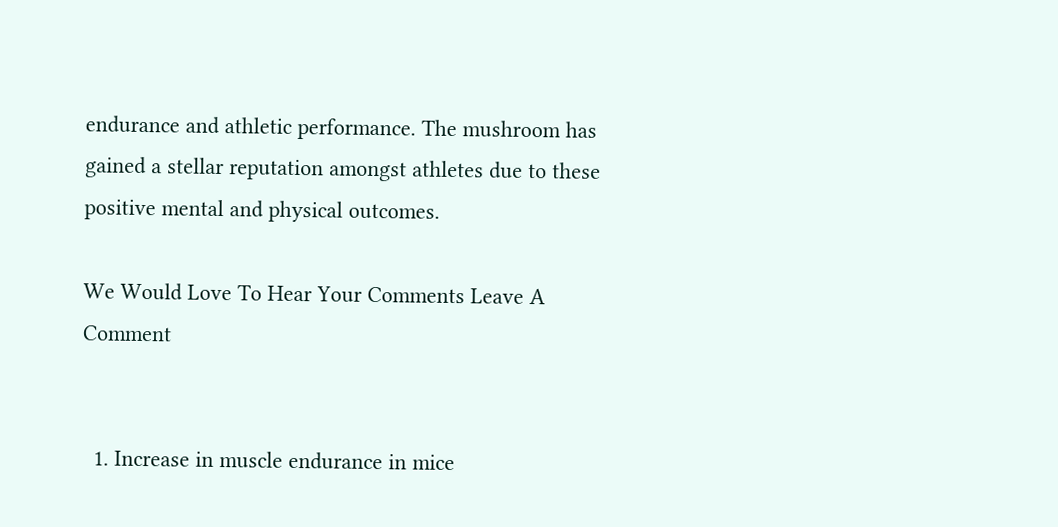endurance and athletic performance. The mushroom has gained a stellar reputation amongst athletes due to these positive mental and physical outcomes.

We Would Love To Hear Your Comments Leave A Comment


  1. Increase in muscle endurance in mice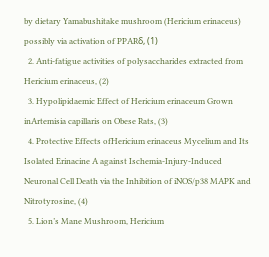by dietary Yamabushitake mushroom (Hericium erinaceus) possibly via activation of PPARδ, (1)
  2. Anti-fatigue activities of polysaccharides extracted from Hericium erinaceus, (2)
  3. Hypolipidaemic Effect of Hericium erinaceum Grown inArtemisia capillaris on Obese Rats, (3)
  4. Protective Effects ofHericium erinaceus Mycelium and Its Isolated Erinacine A against Ischemia-Injury-Induced Neuronal Cell Death via the Inhibition of iNOS/p38 MAPK and Nitrotyrosine, (4)
  5. Lion’s Mane Mushroom, Hericium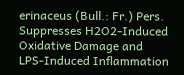erinaceus (Bull.: Fr.) Pers. Suppresses H2O2-Induced Oxidative Damage and LPS-Induced Inflammation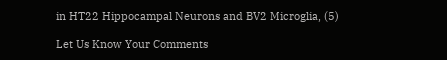in HT22 Hippocampal Neurons and BV2 Microglia, (5)

Let Us Know Your Comments